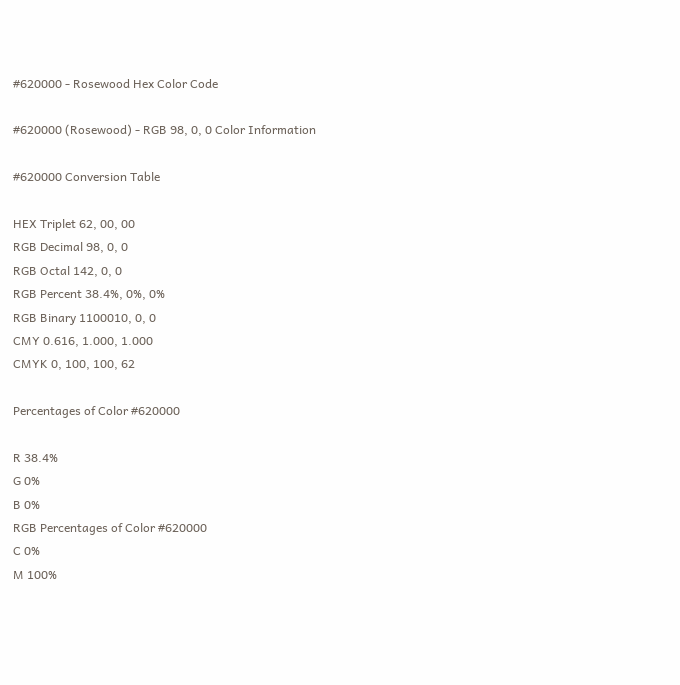#620000 - Rosewood Hex Color Code

#620000 (Rosewood) - RGB 98, 0, 0 Color Information

#620000 Conversion Table

HEX Triplet 62, 00, 00
RGB Decimal 98, 0, 0
RGB Octal 142, 0, 0
RGB Percent 38.4%, 0%, 0%
RGB Binary 1100010, 0, 0
CMY 0.616, 1.000, 1.000
CMYK 0, 100, 100, 62

Percentages of Color #620000

R 38.4%
G 0%
B 0%
RGB Percentages of Color #620000
C 0%
M 100%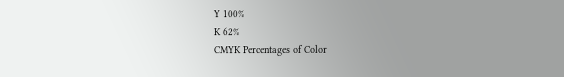Y 100%
K 62%
CMYK Percentages of Color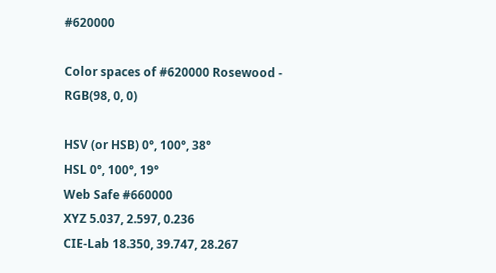#620000

Color spaces of #620000 Rosewood - RGB(98, 0, 0)

HSV (or HSB) 0°, 100°, 38°
HSL 0°, 100°, 19°
Web Safe #660000
XYZ 5.037, 2.597, 0.236
CIE-Lab 18.350, 39.747, 28.267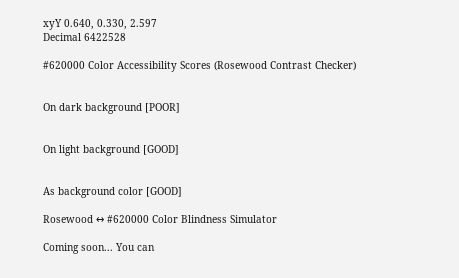xyY 0.640, 0.330, 2.597
Decimal 6422528

#620000 Color Accessibility Scores (Rosewood Contrast Checker)


On dark background [POOR]


On light background [GOOD]


As background color [GOOD]

Rosewood ↔ #620000 Color Blindness Simulator

Coming soon... You can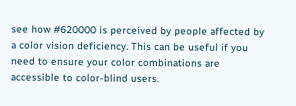see how #620000 is perceived by people affected by a color vision deficiency. This can be useful if you need to ensure your color combinations are accessible to color-blind users.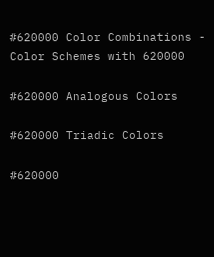#620000 Color Combinations - Color Schemes with 620000

#620000 Analogous Colors

#620000 Triadic Colors

#620000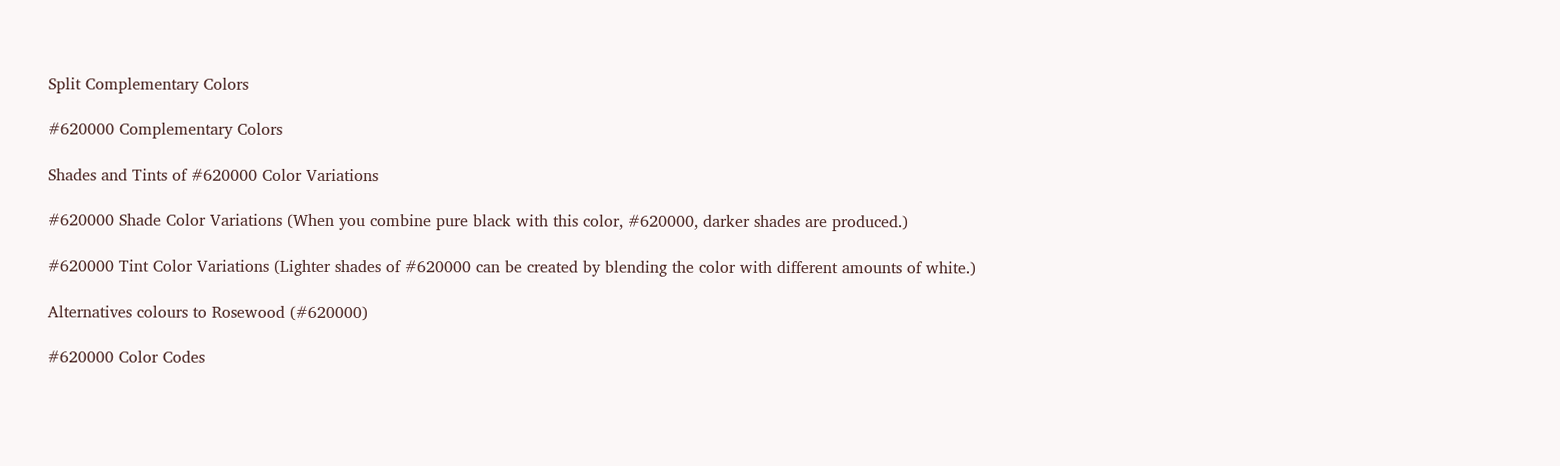Split Complementary Colors

#620000 Complementary Colors

Shades and Tints of #620000 Color Variations

#620000 Shade Color Variations (When you combine pure black with this color, #620000, darker shades are produced.)

#620000 Tint Color Variations (Lighter shades of #620000 can be created by blending the color with different amounts of white.)

Alternatives colours to Rosewood (#620000)

#620000 Color Codes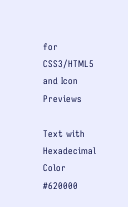for CSS3/HTML5 and Icon Previews

Text with Hexadecimal Color #620000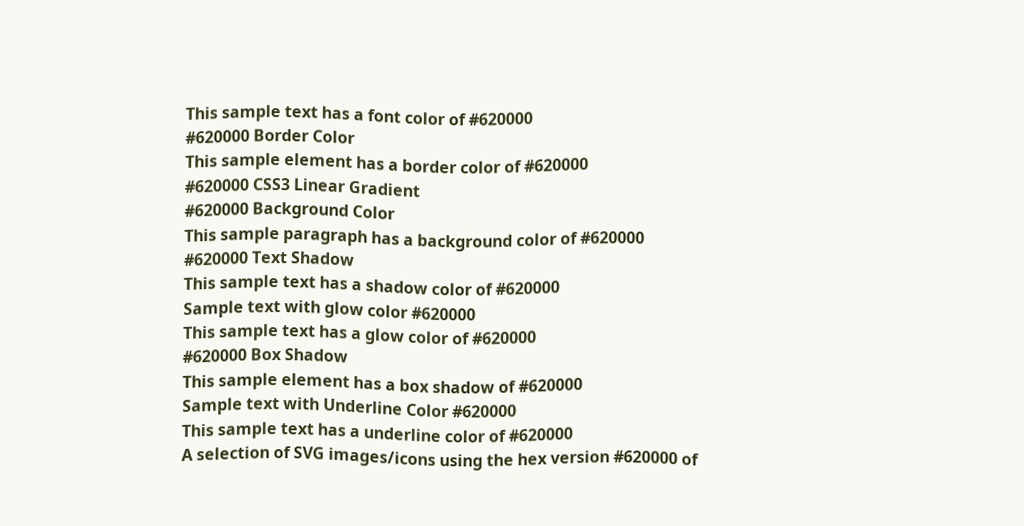This sample text has a font color of #620000
#620000 Border Color
This sample element has a border color of #620000
#620000 CSS3 Linear Gradient
#620000 Background Color
This sample paragraph has a background color of #620000
#620000 Text Shadow
This sample text has a shadow color of #620000
Sample text with glow color #620000
This sample text has a glow color of #620000
#620000 Box Shadow
This sample element has a box shadow of #620000
Sample text with Underline Color #620000
This sample text has a underline color of #620000
A selection of SVG images/icons using the hex version #620000 of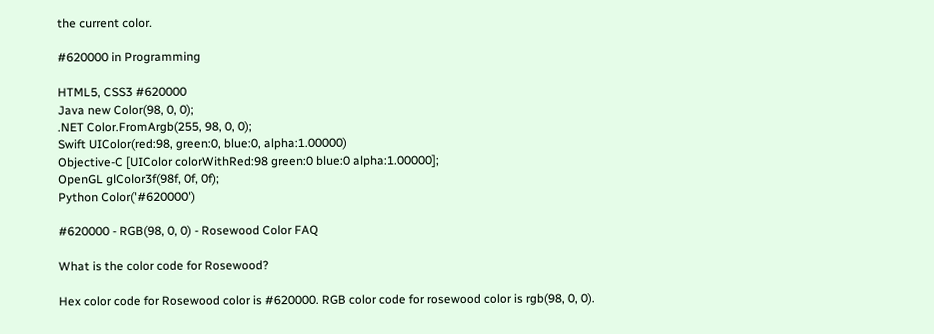the current color.

#620000 in Programming

HTML5, CSS3 #620000
Java new Color(98, 0, 0);
.NET Color.FromArgb(255, 98, 0, 0);
Swift UIColor(red:98, green:0, blue:0, alpha:1.00000)
Objective-C [UIColor colorWithRed:98 green:0 blue:0 alpha:1.00000];
OpenGL glColor3f(98f, 0f, 0f);
Python Color('#620000')

#620000 - RGB(98, 0, 0) - Rosewood Color FAQ

What is the color code for Rosewood?

Hex color code for Rosewood color is #620000. RGB color code for rosewood color is rgb(98, 0, 0).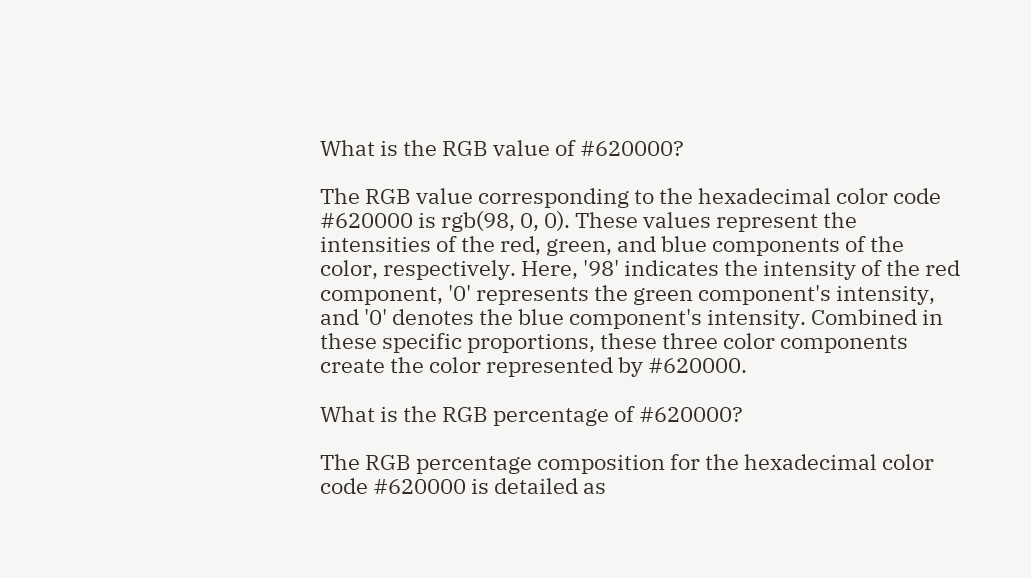What is the RGB value of #620000?

The RGB value corresponding to the hexadecimal color code #620000 is rgb(98, 0, 0). These values represent the intensities of the red, green, and blue components of the color, respectively. Here, '98' indicates the intensity of the red component, '0' represents the green component's intensity, and '0' denotes the blue component's intensity. Combined in these specific proportions, these three color components create the color represented by #620000.

What is the RGB percentage of #620000?

The RGB percentage composition for the hexadecimal color code #620000 is detailed as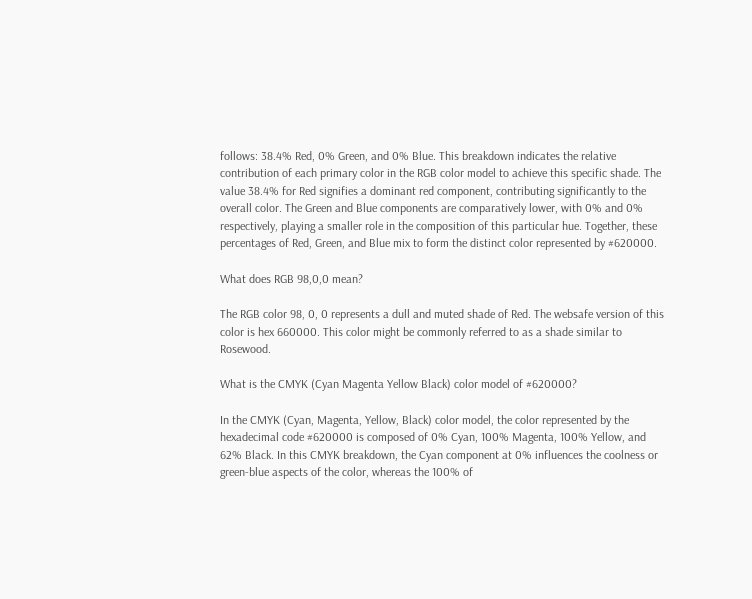follows: 38.4% Red, 0% Green, and 0% Blue. This breakdown indicates the relative contribution of each primary color in the RGB color model to achieve this specific shade. The value 38.4% for Red signifies a dominant red component, contributing significantly to the overall color. The Green and Blue components are comparatively lower, with 0% and 0% respectively, playing a smaller role in the composition of this particular hue. Together, these percentages of Red, Green, and Blue mix to form the distinct color represented by #620000.

What does RGB 98,0,0 mean?

The RGB color 98, 0, 0 represents a dull and muted shade of Red. The websafe version of this color is hex 660000. This color might be commonly referred to as a shade similar to Rosewood.

What is the CMYK (Cyan Magenta Yellow Black) color model of #620000?

In the CMYK (Cyan, Magenta, Yellow, Black) color model, the color represented by the hexadecimal code #620000 is composed of 0% Cyan, 100% Magenta, 100% Yellow, and 62% Black. In this CMYK breakdown, the Cyan component at 0% influences the coolness or green-blue aspects of the color, whereas the 100% of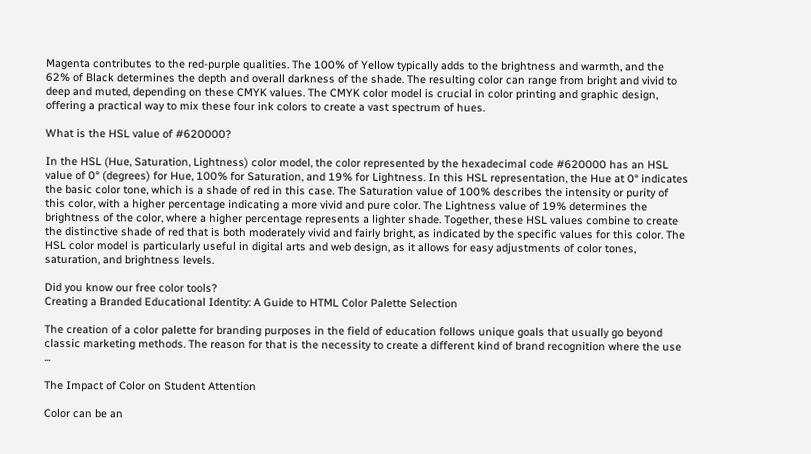Magenta contributes to the red-purple qualities. The 100% of Yellow typically adds to the brightness and warmth, and the 62% of Black determines the depth and overall darkness of the shade. The resulting color can range from bright and vivid to deep and muted, depending on these CMYK values. The CMYK color model is crucial in color printing and graphic design, offering a practical way to mix these four ink colors to create a vast spectrum of hues.

What is the HSL value of #620000?

In the HSL (Hue, Saturation, Lightness) color model, the color represented by the hexadecimal code #620000 has an HSL value of 0° (degrees) for Hue, 100% for Saturation, and 19% for Lightness. In this HSL representation, the Hue at 0° indicates the basic color tone, which is a shade of red in this case. The Saturation value of 100% describes the intensity or purity of this color, with a higher percentage indicating a more vivid and pure color. The Lightness value of 19% determines the brightness of the color, where a higher percentage represents a lighter shade. Together, these HSL values combine to create the distinctive shade of red that is both moderately vivid and fairly bright, as indicated by the specific values for this color. The HSL color model is particularly useful in digital arts and web design, as it allows for easy adjustments of color tones, saturation, and brightness levels.

Did you know our free color tools?
Creating a Branded Educational Identity: A Guide to HTML Color Palette Selection

The creation of a color palette for branding purposes in the field of education follows unique goals that usually go beyond classic marketing methods. The reason for that is the necessity to create a different kind of brand recognition where the use ...

The Impact of Color on Student Attention

Color can be an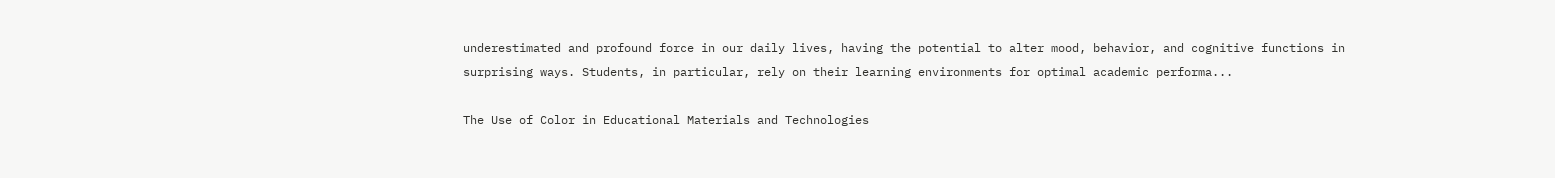underestimated and profound force in our daily lives, having the potential to alter mood, behavior, and cognitive functions in surprising ways. Students, in particular, rely on their learning environments for optimal academic performa...

The Use of Color in Educational Materials and Technologies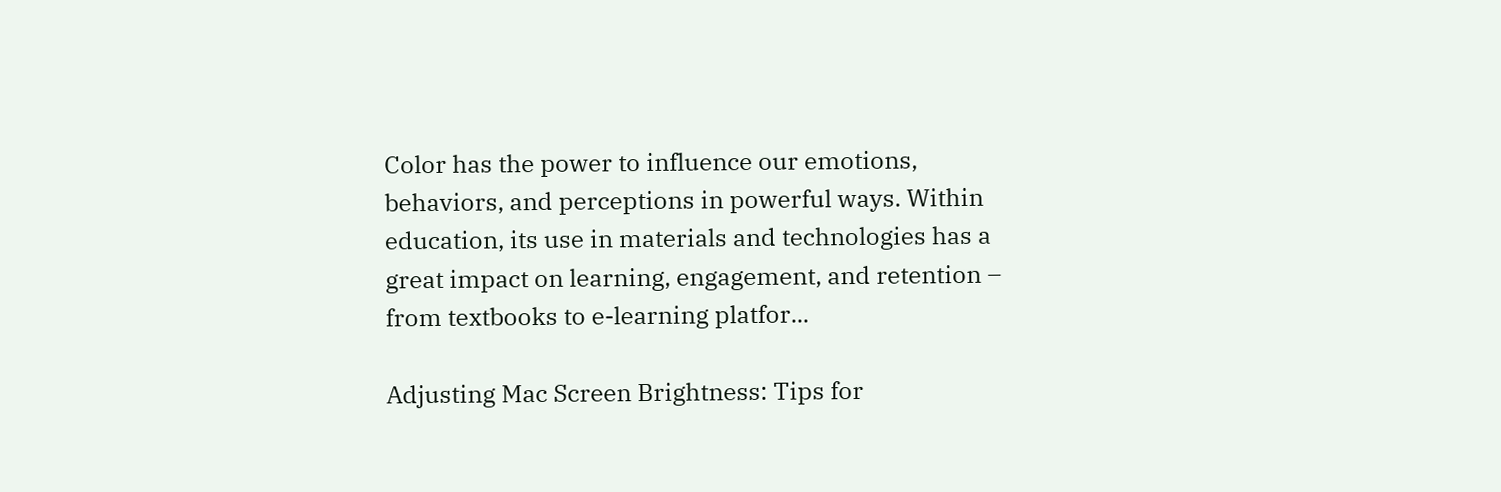Color has the power to influence our emotions, behaviors, and perceptions in powerful ways. Within education, its use in materials and technologies has a great impact on learning, engagement, and retention – from textbooks to e-learning platfor...

Adjusting Mac Screen Brightness: Tips for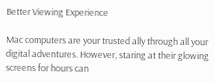Better Viewing Experience

Mac computers are your trusted ally through all your digital adventures. However, staring at their glowing screens for hours can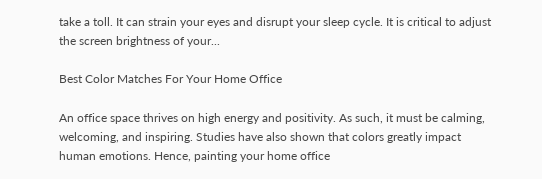take a toll. It can strain your eyes and disrupt your sleep cycle. It is critical to adjust the screen brightness of your...

Best Color Matches For Your Home Office

An office space thrives on high energy and positivity. As such, it must be calming, welcoming, and inspiring. Studies have also shown that colors greatly impact human emotions. Hence, painting your home office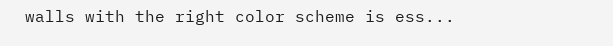walls with the right color scheme is ess...